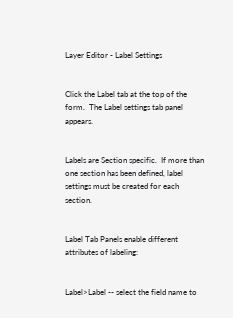Layer Editor - Label Settings


Click the Label tab at the top of the form.  The Label settings tab panel appears.


Labels are Section specific.  If more than one section has been defined, label settings must be created for each section.


Label Tab Panels enable different attributes of labeling:


Label>Label -- select the field name to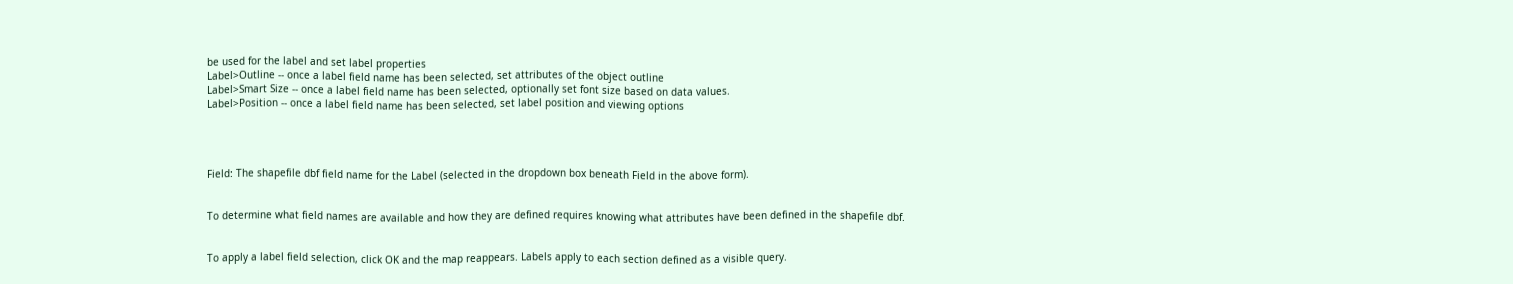be used for the label and set label properties
Label>Outline -- once a label field name has been selected, set attributes of the object outline
Label>Smart Size -- once a label field name has been selected, optionally set font size based on data values.
Label>Position -- once a label field name has been selected, set label position and viewing options




Field: The shapefile dbf field name for the Label (selected in the dropdown box beneath Field in the above form).


To determine what field names are available and how they are defined requires knowing what attributes have been defined in the shapefile dbf.


To apply a label field selection, click OK and the map reappears. Labels apply to each section defined as a visible query.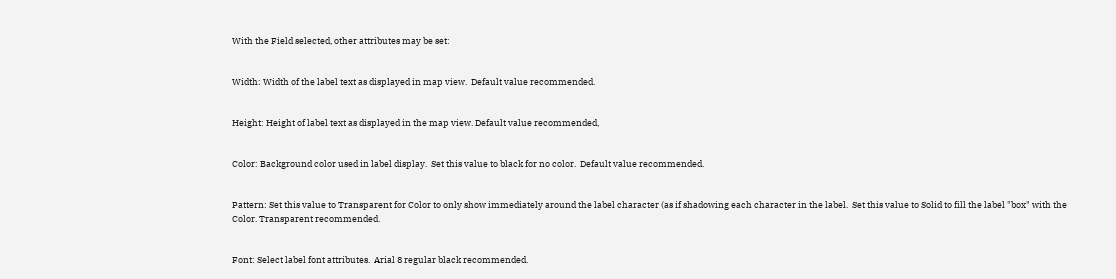With the Field selected, other attributes may be set:


Width: Width of the label text as displayed in map view.  Default value recommended.


Height: Height of label text as displayed in the map view. Default value recommended,


Color: Background color used in label display.  Set this value to black for no color.  Default value recommended.


Pattern: Set this value to Transparent for Color to only show immediately around the label character (as if shadowing each character in the label.  Set this value to Solid to fill the label "box" with the Color. Transparent recommended.


Font: Select label font attributes.  Arial 8 regular black recommended.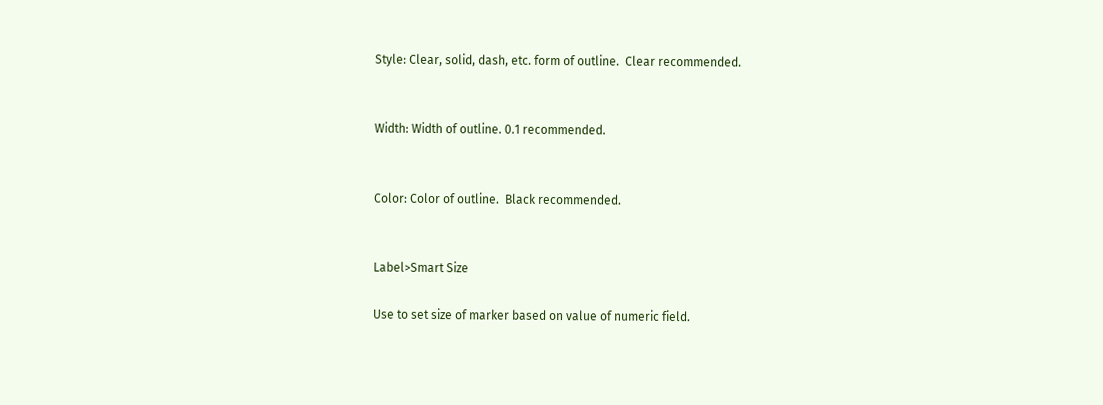Style: Clear, solid, dash, etc. form of outline.  Clear recommended.


Width: Width of outline. 0.1 recommended.


Color: Color of outline.  Black recommended.


Label>Smart Size

Use to set size of marker based on value of numeric field.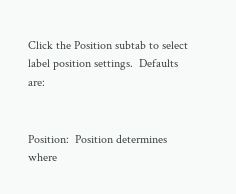Click the Position subtab to select label position settings.  Defaults are:


Position:  Position determines where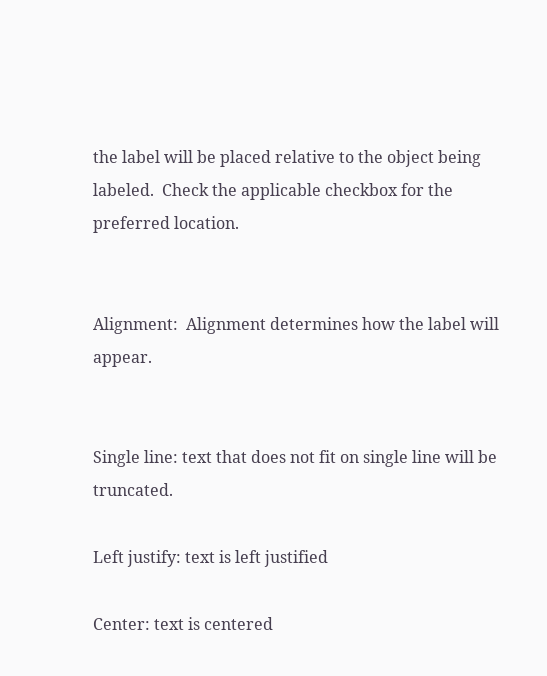the label will be placed relative to the object being labeled.  Check the applicable checkbox for the preferred location.


Alignment:  Alignment determines how the label will appear.


Single line: text that does not fit on single line will be truncated.

Left justify: text is left justified

Center: text is centered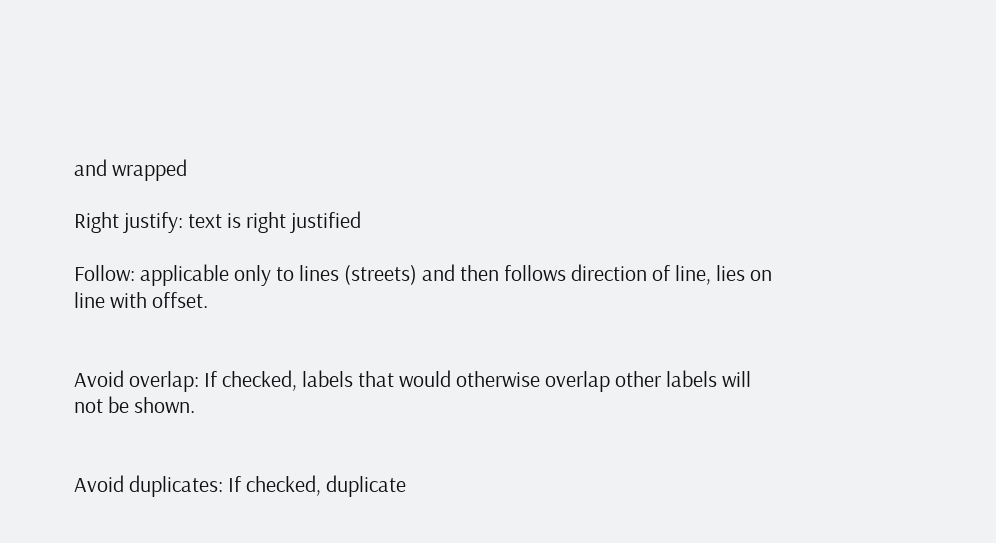and wrapped

Right justify: text is right justified

Follow: applicable only to lines (streets) and then follows direction of line, lies on line with offset.


Avoid overlap: If checked, labels that would otherwise overlap other labels will not be shown.


Avoid duplicates: If checked, duplicate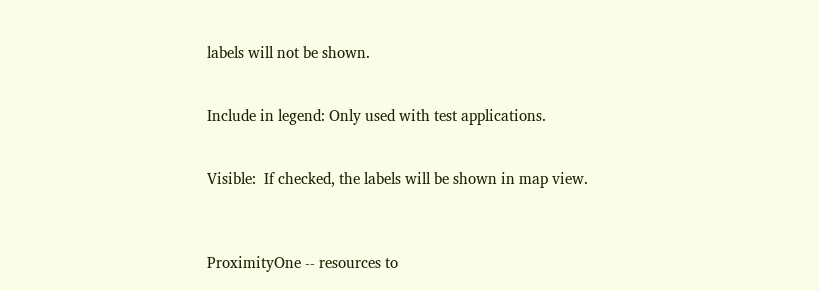labels will not be shown.


Include in legend: Only used with test applications.


Visible:  If checked, the labels will be shown in map view.



ProximityOne -- resources to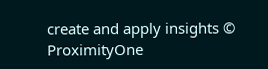create and apply insights © ProximityOne